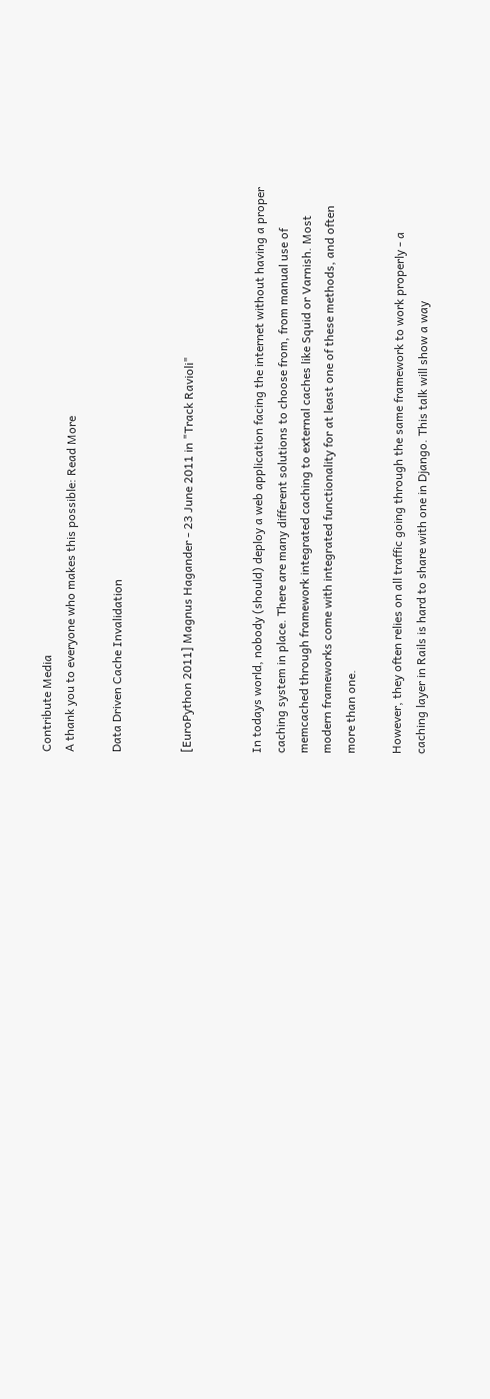Contribute Media
A thank you to everyone who makes this possible: Read More

Data Driven Cache Invalidation


[EuroPython 2011] Magnus Hagander - 23 June 2011 in "Track Ravioli"


In todays world, nobody (should) deploy a web application facing the internet without having a proper caching system in place. There are many different solutions to choose from, from manual use of memcached through framework integrated caching to external caches like Squid or Varnish. Most modern frameworks come with integrated functionality for at least one of these methods, and often more than one.

However, they often relies on all traffic going through the same framework to work properly - a caching layer in Rails is hard to share with one in Django. This talk will show a way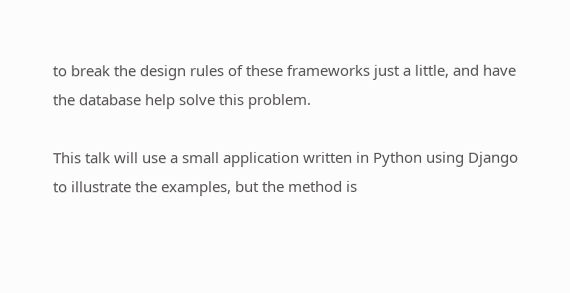to break the design rules of these frameworks just a little, and have the database help solve this problem.

This talk will use a small application written in Python using Django to illustrate the examples, but the method is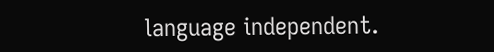language independent.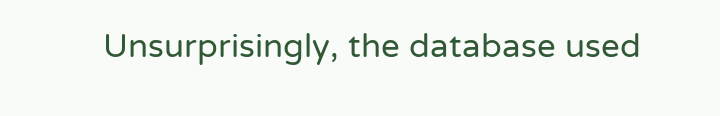Unsurprisingly, the database used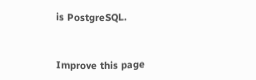is PostgreSQL.


Improve this page